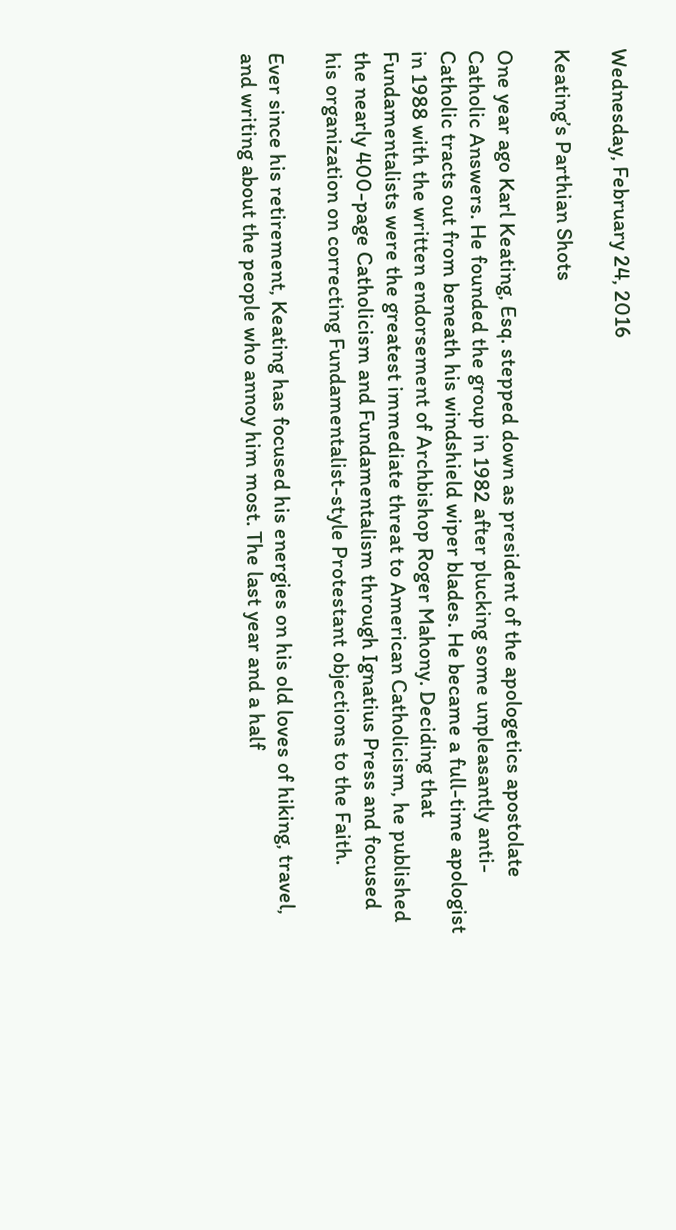Wednesday, February 24, 2016

Keating’s Parthian Shots

One year ago Karl Keating, Esq. stepped down as president of the apologetics apostolate Catholic Answers. He founded the group in 1982 after plucking some unpleasantly anti-Catholic tracts out from beneath his windshield wiper blades. He became a full-time apologist in 1988 with the written endorsement of Archbishop Roger Mahony. Deciding that Fundamentalists were the greatest immediate threat to American Catholicism, he published the nearly 400-page Catholicism and Fundamentalism through Ignatius Press and focused his organization on correcting Fundamentalist-style Protestant objections to the Faith.

Ever since his retirement, Keating has focused his energies on his old loves of hiking, travel, and writing about the people who annoy him most. The last year and a half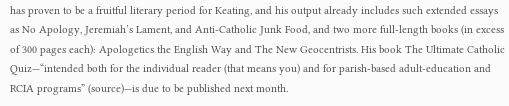has proven to be a fruitful literary period for Keating, and his output already includes such extended essays as No Apology, Jeremiah’s Lament, and Anti-Catholic Junk Food, and two more full-length books (in excess of 300 pages each): Apologetics the English Way and The New Geocentrists. His book The Ultimate Catholic Quiz—“intended both for the individual reader (that means you) and for parish-based adult-education and RCIA programs” (source)—is due to be published next month.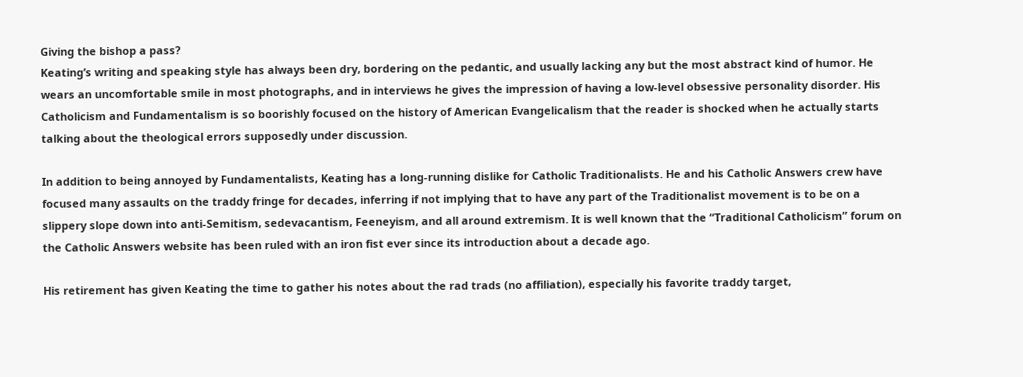Giving the bishop a pass?
Keating’s writing and speaking style has always been dry, bordering on the pedantic, and usually lacking any but the most abstract kind of humor. He wears an uncomfortable smile in most photographs, and in interviews he gives the impression of having a low-level obsessive personality disorder. His Catholicism and Fundamentalism is so boorishly focused on the history of American Evangelicalism that the reader is shocked when he actually starts talking about the theological errors supposedly under discussion.

In addition to being annoyed by Fundamentalists, Keating has a long-running dislike for Catholic Traditionalists. He and his Catholic Answers crew have focused many assaults on the traddy fringe for decades, inferring if not implying that to have any part of the Traditionalist movement is to be on a slippery slope down into anti-Semitism, sedevacantism, Feeneyism, and all around extremism. It is well known that the “Traditional Catholicism” forum on the Catholic Answers website has been ruled with an iron fist ever since its introduction about a decade ago.

His retirement has given Keating the time to gather his notes about the rad trads (no affiliation), especially his favorite traddy target,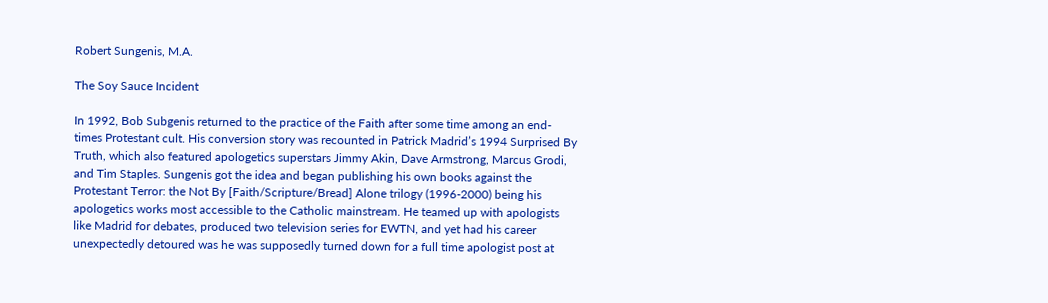Robert Sungenis, M.A.

The Soy Sauce Incident

In 1992, Bob Subgenis returned to the practice of the Faith after some time among an end-times Protestant cult. His conversion story was recounted in Patrick Madrid’s 1994 Surprised By Truth, which also featured apologetics superstars Jimmy Akin, Dave Armstrong, Marcus Grodi, and Tim Staples. Sungenis got the idea and began publishing his own books against the Protestant Terror: the Not By [Faith/Scripture/Bread] Alone trilogy (1996-2000) being his apologetics works most accessible to the Catholic mainstream. He teamed up with apologists like Madrid for debates, produced two television series for EWTN, and yet had his career unexpectedly detoured was he was supposedly turned down for a full time apologist post at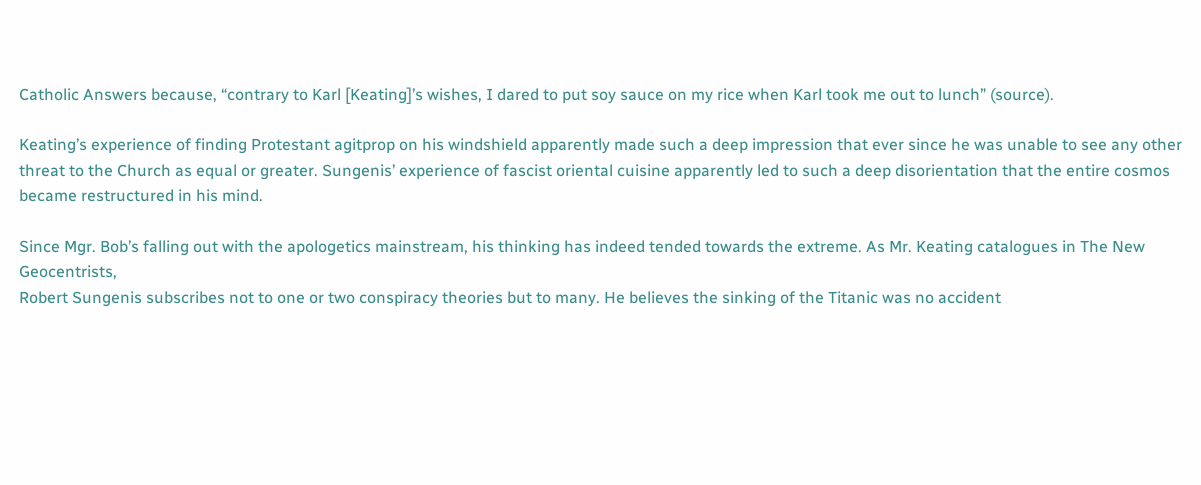Catholic Answers because, “contrary to Karl [Keating]’s wishes, I dared to put soy sauce on my rice when Karl took me out to lunch” (source).

Keating’s experience of finding Protestant agitprop on his windshield apparently made such a deep impression that ever since he was unable to see any other threat to the Church as equal or greater. Sungenis’ experience of fascist oriental cuisine apparently led to such a deep disorientation that the entire cosmos became restructured in his mind.

Since Mgr. Bob’s falling out with the apologetics mainstream, his thinking has indeed tended towards the extreme. As Mr. Keating catalogues in The New Geocentrists,
Robert Sungenis subscribes not to one or two conspiracy theories but to many. He believes the sinking of the Titanic was no accident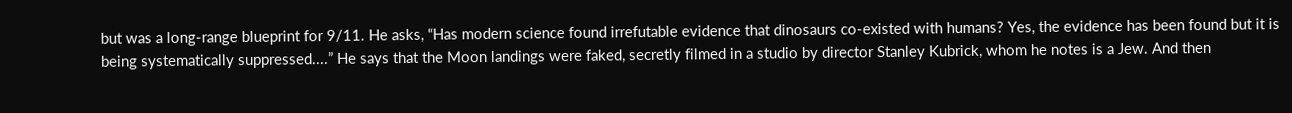but was a long-range blueprint for 9/11. He asks, “Has modern science found irrefutable evidence that dinosaurs co-existed with humans? Yes, the evidence has been found but it is being systematically suppressed....” He says that the Moon landings were faked, secretly filmed in a studio by director Stanley Kubrick, whom he notes is a Jew. And then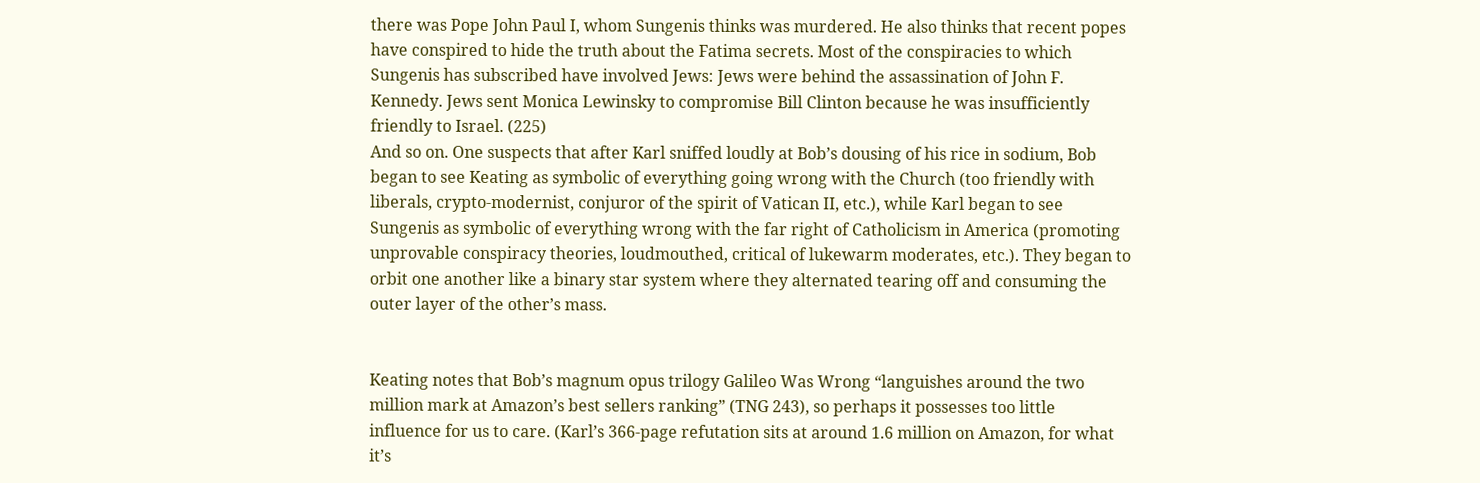there was Pope John Paul I, whom Sungenis thinks was murdered. He also thinks that recent popes have conspired to hide the truth about the Fatima secrets. Most of the conspiracies to which Sungenis has subscribed have involved Jews: Jews were behind the assassination of John F. Kennedy. Jews sent Monica Lewinsky to compromise Bill Clinton because he was insufficiently friendly to Israel. (225)
And so on. One suspects that after Karl sniffed loudly at Bob’s dousing of his rice in sodium, Bob began to see Keating as symbolic of everything going wrong with the Church (too friendly with liberals, crypto-modernist, conjuror of the spirit of Vatican II, etc.), while Karl began to see Sungenis as symbolic of everything wrong with the far right of Catholicism in America (promoting unprovable conspiracy theories, loudmouthed, critical of lukewarm moderates, etc.). They began to orbit one another like a binary star system where they alternated tearing off and consuming the outer layer of the other’s mass.


Keating notes that Bob’s magnum opus trilogy Galileo Was Wrong “languishes around the two million mark at Amazon’s best sellers ranking” (TNG 243), so perhaps it possesses too little influence for us to care. (Karl’s 366-page refutation sits at around 1.6 million on Amazon, for what it’s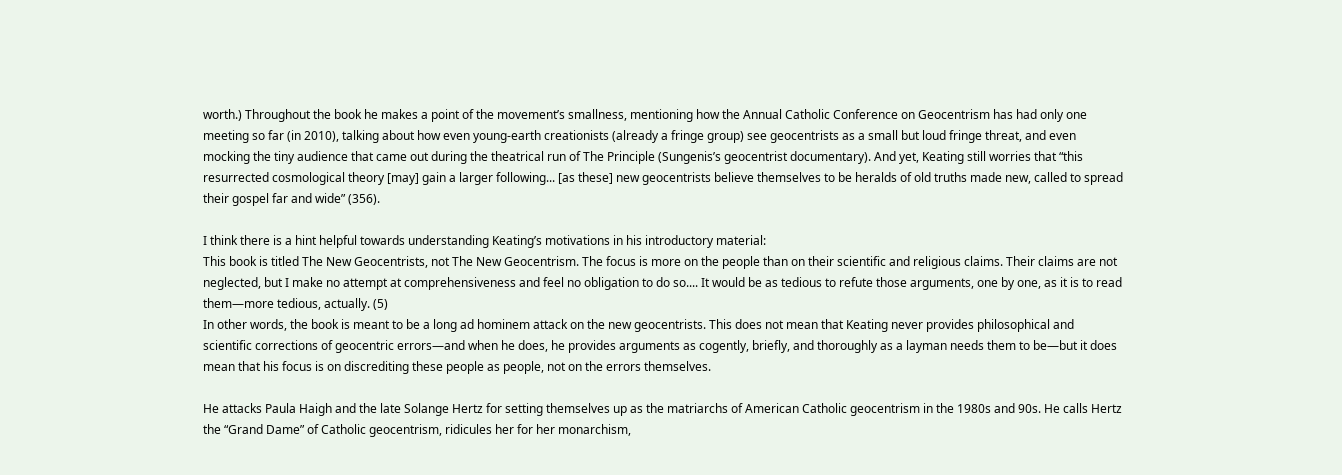worth.) Throughout the book he makes a point of the movement’s smallness, mentioning how the Annual Catholic Conference on Geocentrism has had only one meeting so far (in 2010), talking about how even young-earth creationists (already a fringe group) see geocentrists as a small but loud fringe threat, and even mocking the tiny audience that came out during the theatrical run of The Principle (Sungenis’s geocentrist documentary). And yet, Keating still worries that “this resurrected cosmological theory [may] gain a larger following... [as these] new geocentrists believe themselves to be heralds of old truths made new, called to spread their gospel far and wide” (356).

I think there is a hint helpful towards understanding Keating’s motivations in his introductory material:
This book is titled The New Geocentrists, not The New Geocentrism. The focus is more on the people than on their scientific and religious claims. Their claims are not neglected, but I make no attempt at comprehensiveness and feel no obligation to do so.... It would be as tedious to refute those arguments, one by one, as it is to read them—more tedious, actually. (5)
In other words, the book is meant to be a long ad hominem attack on the new geocentrists. This does not mean that Keating never provides philosophical and scientific corrections of geocentric errors—and when he does, he provides arguments as cogently, briefly, and thoroughly as a layman needs them to be—but it does mean that his focus is on discrediting these people as people, not on the errors themselves.

He attacks Paula Haigh and the late Solange Hertz for setting themselves up as the matriarchs of American Catholic geocentrism in the 1980s and 90s. He calls Hertz the “Grand Dame” of Catholic geocentrism, ridicules her for her monarchism,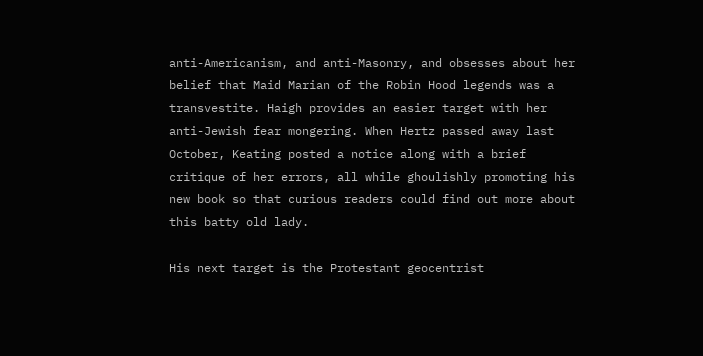anti-Americanism, and anti-Masonry, and obsesses about her belief that Maid Marian of the Robin Hood legends was a transvestite. Haigh provides an easier target with her anti-Jewish fear mongering. When Hertz passed away last October, Keating posted a notice along with a brief critique of her errors, all while ghoulishly promoting his new book so that curious readers could find out more about this batty old lady.

His next target is the Protestant geocentrist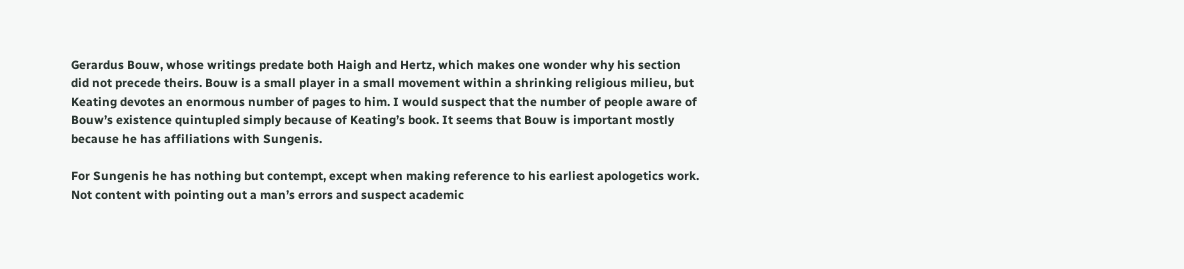Gerardus Bouw, whose writings predate both Haigh and Hertz, which makes one wonder why his section did not precede theirs. Bouw is a small player in a small movement within a shrinking religious milieu, but Keating devotes an enormous number of pages to him. I would suspect that the number of people aware of Bouw’s existence quintupled simply because of Keating’s book. It seems that Bouw is important mostly because he has affiliations with Sungenis.

For Sungenis he has nothing but contempt, except when making reference to his earliest apologetics work. Not content with pointing out a man’s errors and suspect academic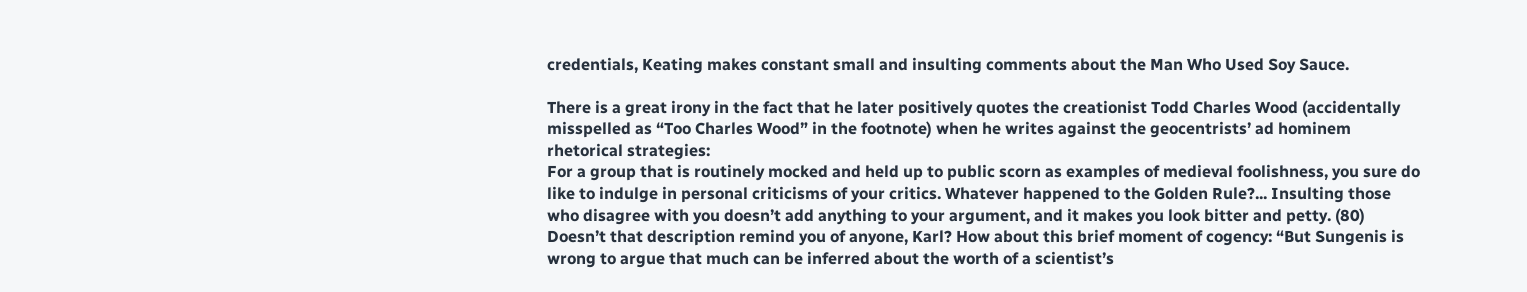credentials, Keating makes constant small and insulting comments about the Man Who Used Soy Sauce.

There is a great irony in the fact that he later positively quotes the creationist Todd Charles Wood (accidentally misspelled as “Too Charles Wood” in the footnote) when he writes against the geocentrists’ ad hominem rhetorical strategies:
For a group that is routinely mocked and held up to public scorn as examples of medieval foolishness, you sure do like to indulge in personal criticisms of your critics. Whatever happened to the Golden Rule?... Insulting those who disagree with you doesn’t add anything to your argument, and it makes you look bitter and petty. (80)
Doesn’t that description remind you of anyone, Karl? How about this brief moment of cogency: “But Sungenis is wrong to argue that much can be inferred about the worth of a scientist’s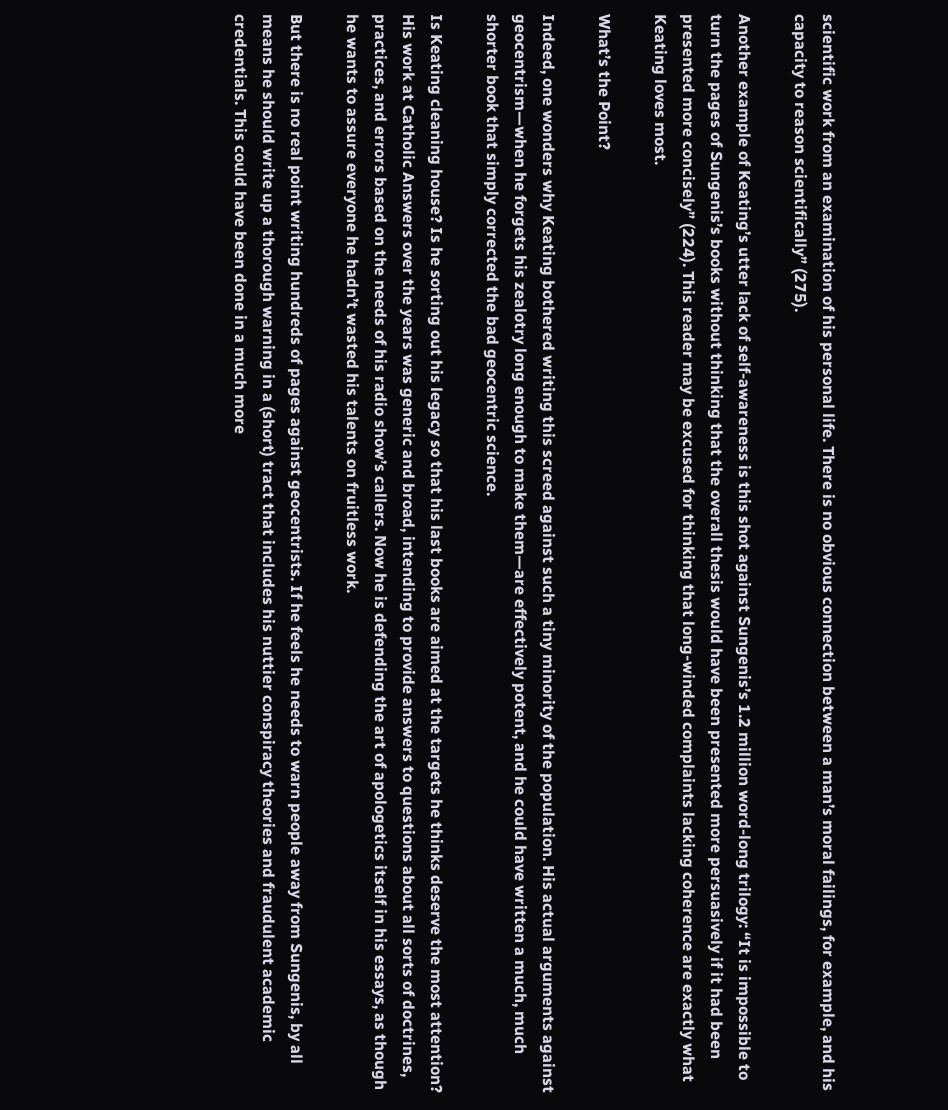scientific work from an examination of his personal life. There is no obvious connection between a man’s moral failings, for example, and his capacity to reason scientifically” (275).

Another example of Keating’s utter lack of self-awareness is this shot against Sungenis’s 1.2 million word-long trilogy: “It is impossible to turn the pages of Sungenis’s books without thinking that the overall thesis would have been presented more persuasively if it had been presented more concisely” (224). This reader may be excused for thinking that long-winded complaints lacking coherence are exactly what Keating loves most.

What’s the Point?

Indeed, one wonders why Keating bothered writing this screed against such a tiny minority of the population. His actual arguments against geocentrism—when he forgets his zealotry long enough to make them—are effectively potent, and he could have written a much, much shorter book that simply corrected the bad geocentric science.

Is Keating cleaning house? Is he sorting out his legacy so that his last books are aimed at the targets he thinks deserve the most attention? His work at Catholic Answers over the years was generic and broad, intending to provide answers to questions about all sorts of doctrines, practices, and errors based on the needs of his radio show’s callers. Now he is defending the art of apologetics itself in his essays, as though he wants to assure everyone he hadn’t wasted his talents on fruitless work.

But there is no real point writing hundreds of pages against geocentrists. If he feels he needs to warn people away from Sungenis, by all means he should write up a thorough warning in a (short) tract that includes his nuttier conspiracy theories and fraudulent academic credentials. This could have been done in a much more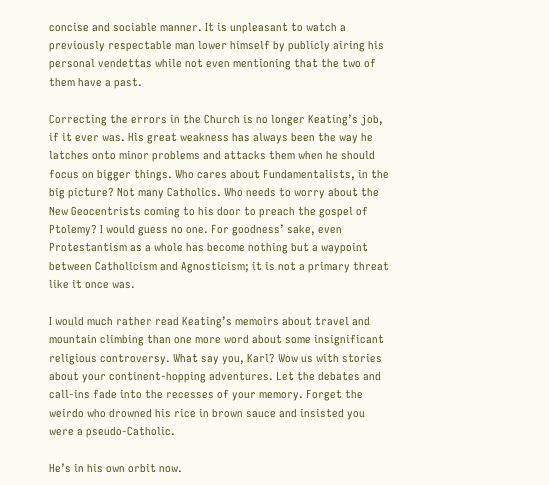concise and sociable manner. It is unpleasant to watch a previously respectable man lower himself by publicly airing his personal vendettas while not even mentioning that the two of them have a past.

Correcting the errors in the Church is no longer Keating’s job, if it ever was. His great weakness has always been the way he latches onto minor problems and attacks them when he should focus on bigger things. Who cares about Fundamentalists, in the big picture? Not many Catholics. Who needs to worry about the New Geocentrists coming to his door to preach the gospel of Ptolemy? I would guess no one. For goodness’ sake, even Protestantism as a whole has become nothing but a waypoint between Catholicism and Agnosticism; it is not a primary threat like it once was.

I would much rather read Keating’s memoirs about travel and mountain climbing than one more word about some insignificant religious controversy. What say you, Karl? Wow us with stories about your continent-hopping adventures. Let the debates and call-ins fade into the recesses of your memory. Forget the weirdo who drowned his rice in brown sauce and insisted you were a pseudo-Catholic.

He’s in his own orbit now.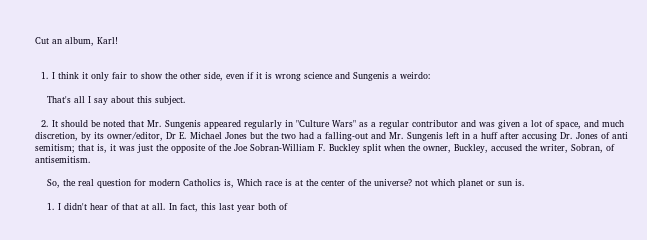Cut an album, Karl!


  1. I think it only fair to show the other side, even if it is wrong science and Sungenis a weirdo:

    That's all I say about this subject.

  2. It should be noted that Mr. Sungenis appeared regularly in "Culture Wars" as a regular contributor and was given a lot of space, and much discretion, by its owner/editor, Dr E. Michael Jones but the two had a falling-out and Mr. Sungenis left in a huff after accusing Dr. Jones of anti semitism; that is, it was just the opposite of the Joe Sobran-William F. Buckley split when the owner, Buckley, accused the writer, Sobran, of antisemitism.

    So, the real question for modern Catholics is, Which race is at the center of the universe? not which planet or sun is.

    1. I didn't hear of that at all. In fact, this last year both of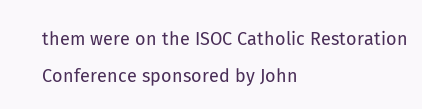them were on the ISOC Catholic Restoration Conference sponsored by John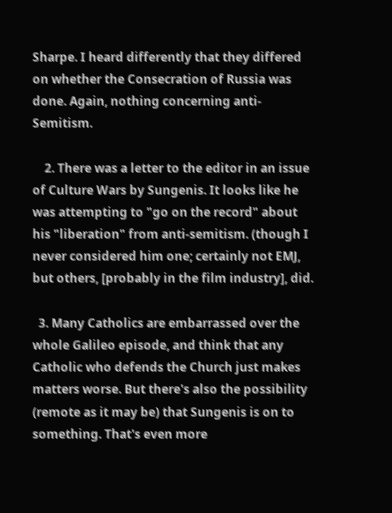Sharpe. I heard differently that they differed on whether the Consecration of Russia was done. Again, nothing concerning anti-Semitism.

    2. There was a letter to the editor in an issue of Culture Wars by Sungenis. It looks like he was attempting to "go on the record" about his "liberation" from anti-semitism. (though I never considered him one; certainly not EMJ, but others, [probably in the film industry], did.

  3. Many Catholics are embarrassed over the whole Galileo episode, and think that any Catholic who defends the Church just makes matters worse. But there's also the possibility (remote as it may be) that Sungenis is on to something. That's even more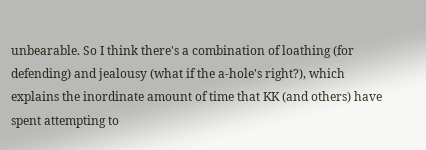unbearable. So I think there's a combination of loathing (for defending) and jealousy (what if the a-hole's right?), which explains the inordinate amount of time that KK (and others) have spent attempting to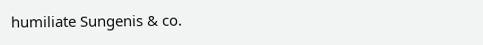humiliate Sungenis & co.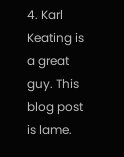4. Karl Keating is a great guy. This blog post is lame.